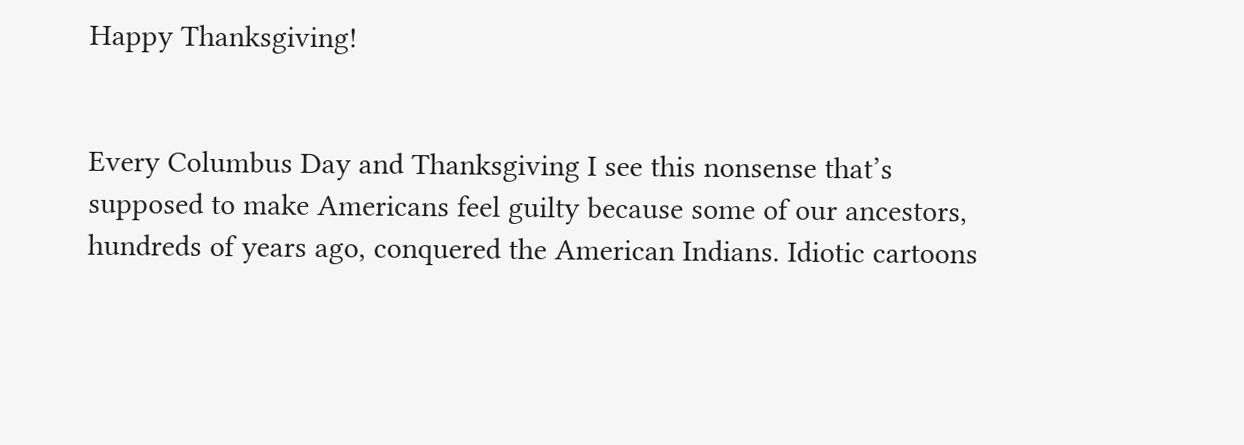Happy Thanksgiving!


Every Columbus Day and Thanksgiving I see this nonsense that’s supposed to make Americans feel guilty because some of our ancestors, hundreds of years ago, conquered the American Indians. Idiotic cartoons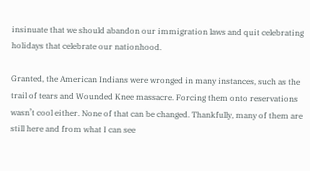insinuate that we should abandon our immigration laws and quit celebrating holidays that celebrate our nationhood.

Granted, the American Indians were wronged in many instances, such as the trail of tears and Wounded Knee massacre. Forcing them onto reservations wasn’t cool either. None of that can be changed. Thankfully, many of them are still here and from what I can see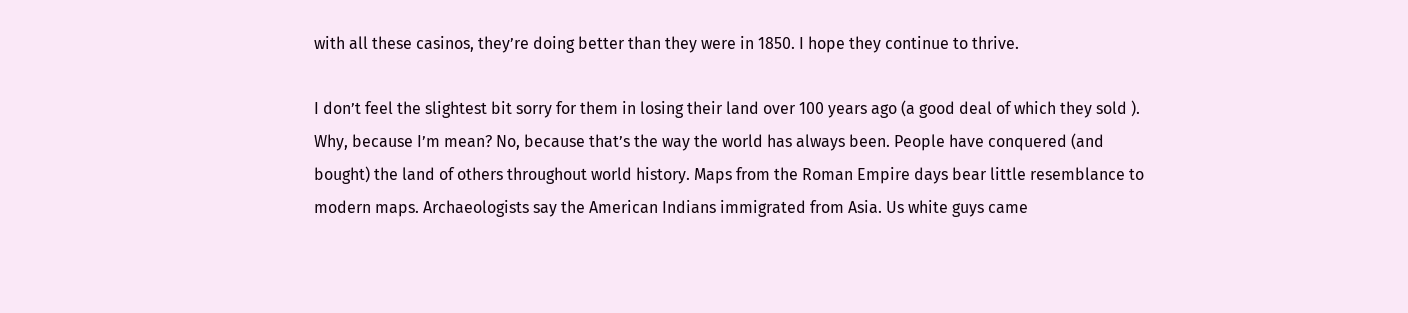with all these casinos, they’re doing better than they were in 1850. I hope they continue to thrive.

I don’t feel the slightest bit sorry for them in losing their land over 100 years ago (a good deal of which they sold ). Why, because I’m mean? No, because that’s the way the world has always been. People have conquered (and bought) the land of others throughout world history. Maps from the Roman Empire days bear little resemblance to modern maps. Archaeologists say the American Indians immigrated from Asia. Us white guys came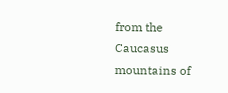from the Caucasus mountains of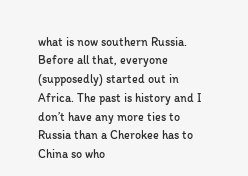what is now southern Russia. Before all that, everyone (supposedly) started out in Africa. The past is history and I don’t have any more ties to Russia than a Cherokee has to China so who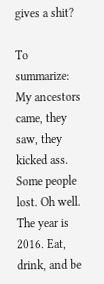gives a shit?

To summarize: My ancestors came, they saw, they kicked ass. Some people lost. Oh well. The year is 2016. Eat, drink, and be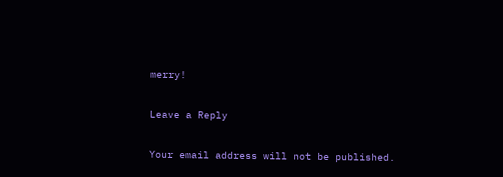merry!

Leave a Reply

Your email address will not be published.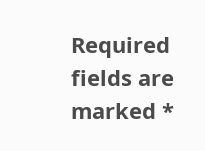Required fields are marked *